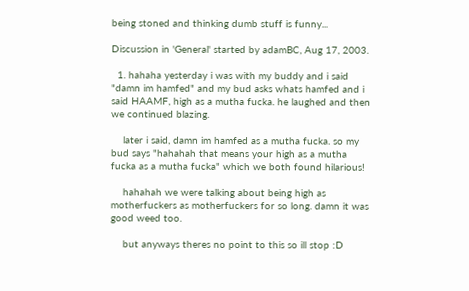being stoned and thinking dumb stuff is funny...

Discussion in 'General' started by adamBC, Aug 17, 2003.

  1. hahaha yesterday i was with my buddy and i said "damn im hamfed" and my bud asks whats hamfed and i said HAAMF, high as a mutha fucka. he laughed and then we continued blazing.

    later i said, damn im hamfed as a mutha fucka. so my bud says "hahahah that means your high as a mutha fucka as a mutha fucka" which we both found hilarious!

    hahahah we were talking about being high as motherfuckers as motherfuckers for so long. damn it was good weed too.

    but anyways theres no point to this so ill stop :D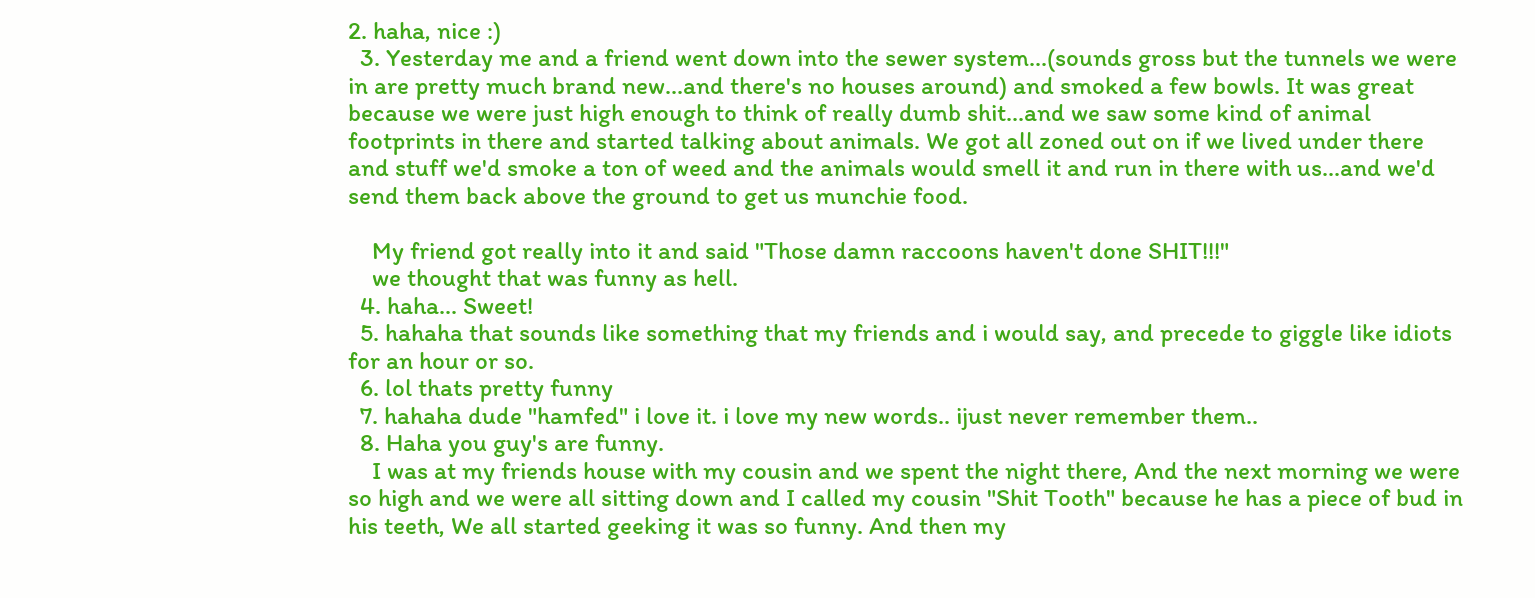2. haha, nice :)
  3. Yesterday me and a friend went down into the sewer system...(sounds gross but the tunnels we were in are pretty much brand new...and there's no houses around) and smoked a few bowls. It was great because we were just high enough to think of really dumb shit...and we saw some kind of animal footprints in there and started talking about animals. We got all zoned out on if we lived under there and stuff we'd smoke a ton of weed and the animals would smell it and run in there with us...and we'd send them back above the ground to get us munchie food.

    My friend got really into it and said "Those damn raccoons haven't done SHIT!!!"
    we thought that was funny as hell.
  4. haha... Sweet!
  5. hahaha that sounds like something that my friends and i would say, and precede to giggle like idiots for an hour or so.
  6. lol thats pretty funny
  7. hahaha dude "hamfed" i love it. i love my new words.. ijust never remember them..
  8. Haha you guy's are funny.
    I was at my friends house with my cousin and we spent the night there, And the next morning we were so high and we were all sitting down and I called my cousin "Shit Tooth" because he has a piece of bud in his teeth, We all started geeking it was so funny. And then my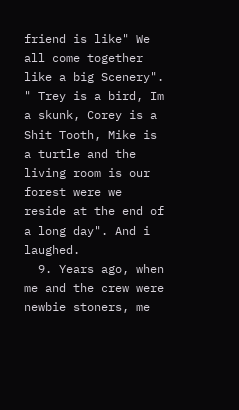friend is like" We all come together like a big Scenery". " Trey is a bird, Im a skunk, Corey is a Shit Tooth, Mike is a turtle and the living room is our forest were we reside at the end of a long day". And i laughed.
  9. Years ago, when me and the crew were newbie stoners, me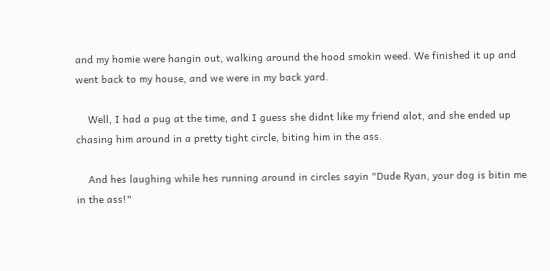and my homie were hangin out, walking around the hood smokin weed. We finished it up and went back to my house, and we were in my back yard.

    Well, I had a pug at the time, and I guess she didnt like my friend alot, and she ended up chasing him around in a pretty tight circle, biting him in the ass.

    And hes laughing while hes running around in circles sayin "Dude Ryan, your dog is bitin me in the ass!"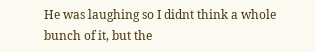He was laughing so I didnt think a whole bunch of it, but the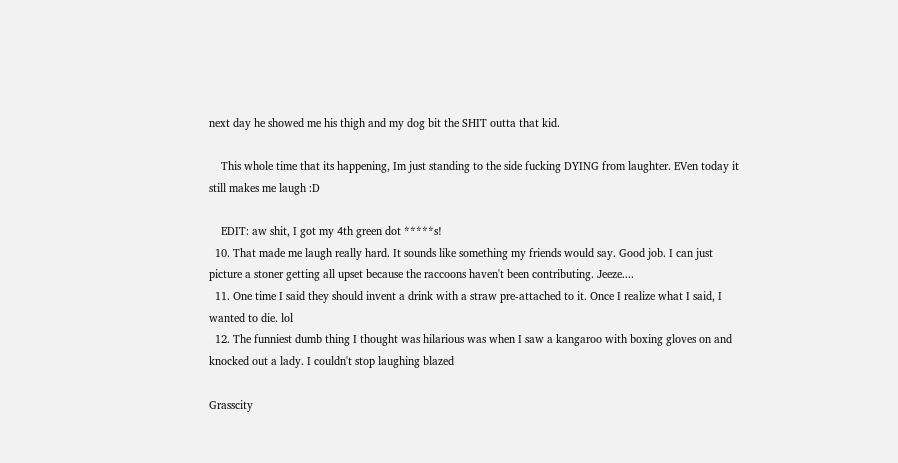next day he showed me his thigh and my dog bit the SHIT outta that kid.

    This whole time that its happening, Im just standing to the side fucking DYING from laughter. EVen today it still makes me laugh :D

    EDIT: aw shit, I got my 4th green dot *****s!
  10. That made me laugh really hard. It sounds like something my friends would say. Good job. I can just picture a stoner getting all upset because the raccoons haven't been contributing. Jeeze....
  11. One time I said they should invent a drink with a straw pre-attached to it. Once I realize what I said, I wanted to die. lol
  12. The funniest dumb thing I thought was hilarious was when I saw a kangaroo with boxing gloves on and knocked out a lady. I couldn't stop laughing blazed

Grasscity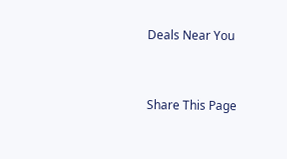Deals Near You


Share This Page